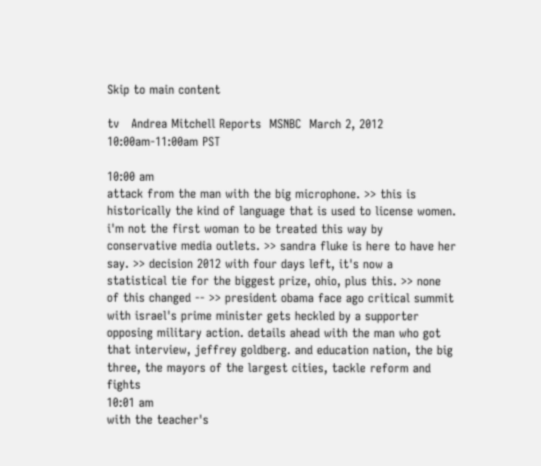Skip to main content

tv   Andrea Mitchell Reports  MSNBC  March 2, 2012 10:00am-11:00am PST

10:00 am
attack from the man with the big microphone. >> this is historically the kind of language that is used to license women. i'm not the first woman to be treated this way by conservative media outlets. >> sandra fluke is here to have her say. >> decision 2012 with four days left, it's now a statistical tie for the biggest prize, ohio, plus this. >> none of this changed -- >> president obama face ago critical summit with israel's prime minister gets heckled by a supporter opposing military action. details ahead with the man who got that interview, jeffrey goldberg. and education nation, the big three, the mayors of the largest cities, tackle reform and fights
10:01 am
with the teacher's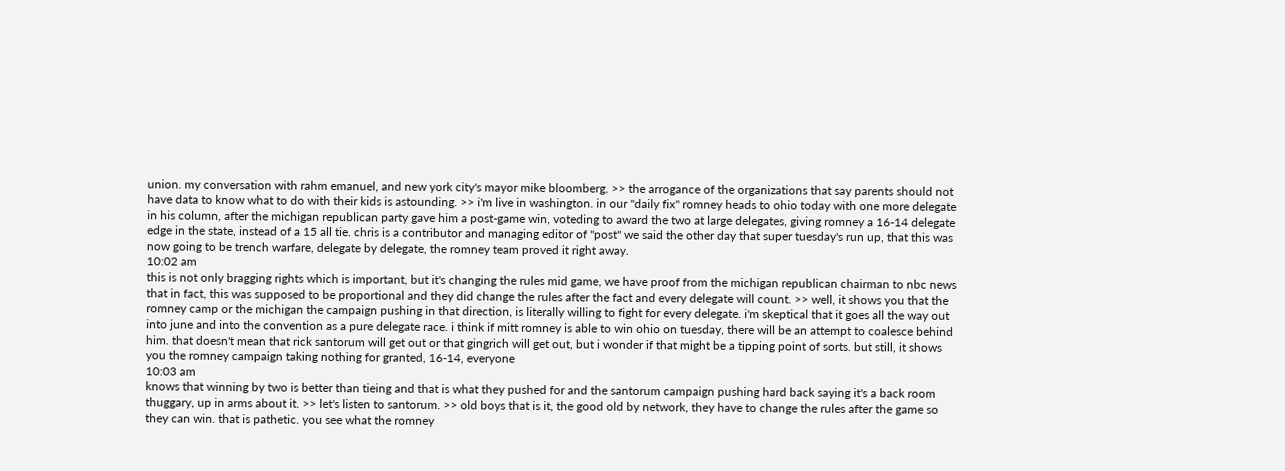union. my conversation with rahm emanuel, and new york city's mayor mike bloomberg. >> the arrogance of the organizations that say parents should not have data to know what to do with their kids is astounding. >> i'm live in washington. in our "daily fix" romney heads to ohio today with one more delegate in his column, after the michigan republican party gave him a post-game win, voteding to award the two at large delegates, giving romney a 16-14 delegate edge in the state, instead of a 15 all tie. chris is a contributor and managing editor of "post" we said the other day that super tuesday's run up, that this was now going to be trench warfare, delegate by delegate, the romney team proved it right away.
10:02 am
this is not only bragging rights which is important, but it's changing the rules mid game, we have proof from the michigan republican chairman to nbc news that in fact, this was supposed to be proportional and they did change the rules after the fact and every delegate will count. >> well, it shows you that the romney camp or the michigan the campaign pushing in that direction, is literally willing to fight for every delegate. i'm skeptical that it goes all the way out into june and into the convention as a pure delegate race. i think if mitt romney is able to win ohio on tuesday, there will be an attempt to coalesce behind him. that doesn't mean that rick santorum will get out or that gingrich will get out, but i wonder if that might be a tipping point of sorts. but still, it shows you the romney campaign taking nothing for granted, 16-14, everyone
10:03 am
knows that winning by two is better than tieing and that is what they pushed for and the santorum campaign pushing hard back saying it's a back room thuggary, up in arms about it. >> let's listen to santorum. >> old boys that is it, the good old by network, they have to change the rules after the game so they can win. that is pathetic. you see what the romney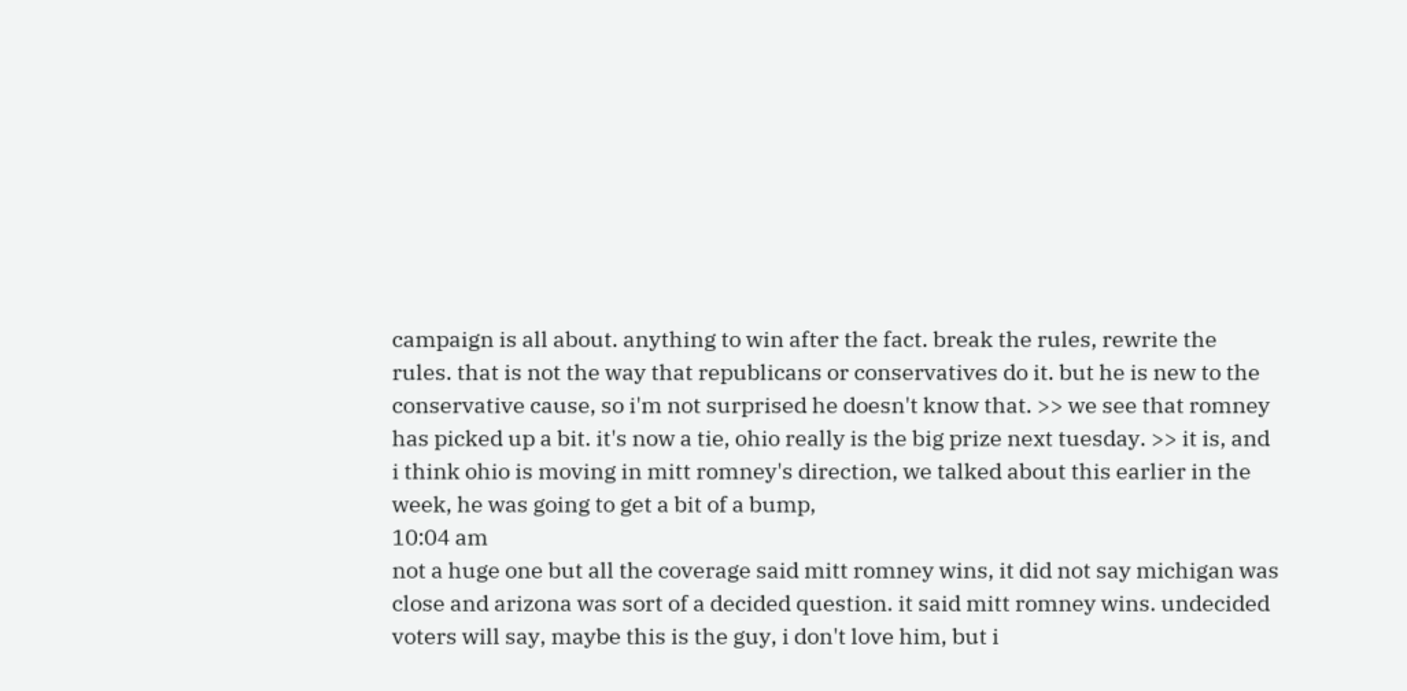campaign is all about. anything to win after the fact. break the rules, rewrite the rules. that is not the way that republicans or conservatives do it. but he is new to the conservative cause, so i'm not surprised he doesn't know that. >> we see that romney has picked up a bit. it's now a tie, ohio really is the big prize next tuesday. >> it is, and i think ohio is moving in mitt romney's direction, we talked about this earlier in the week, he was going to get a bit of a bump,
10:04 am
not a huge one but all the coverage said mitt romney wins, it did not say michigan was close and arizona was sort of a decided question. it said mitt romney wins. undecided voters will say, maybe this is the guy, i don't love him, but i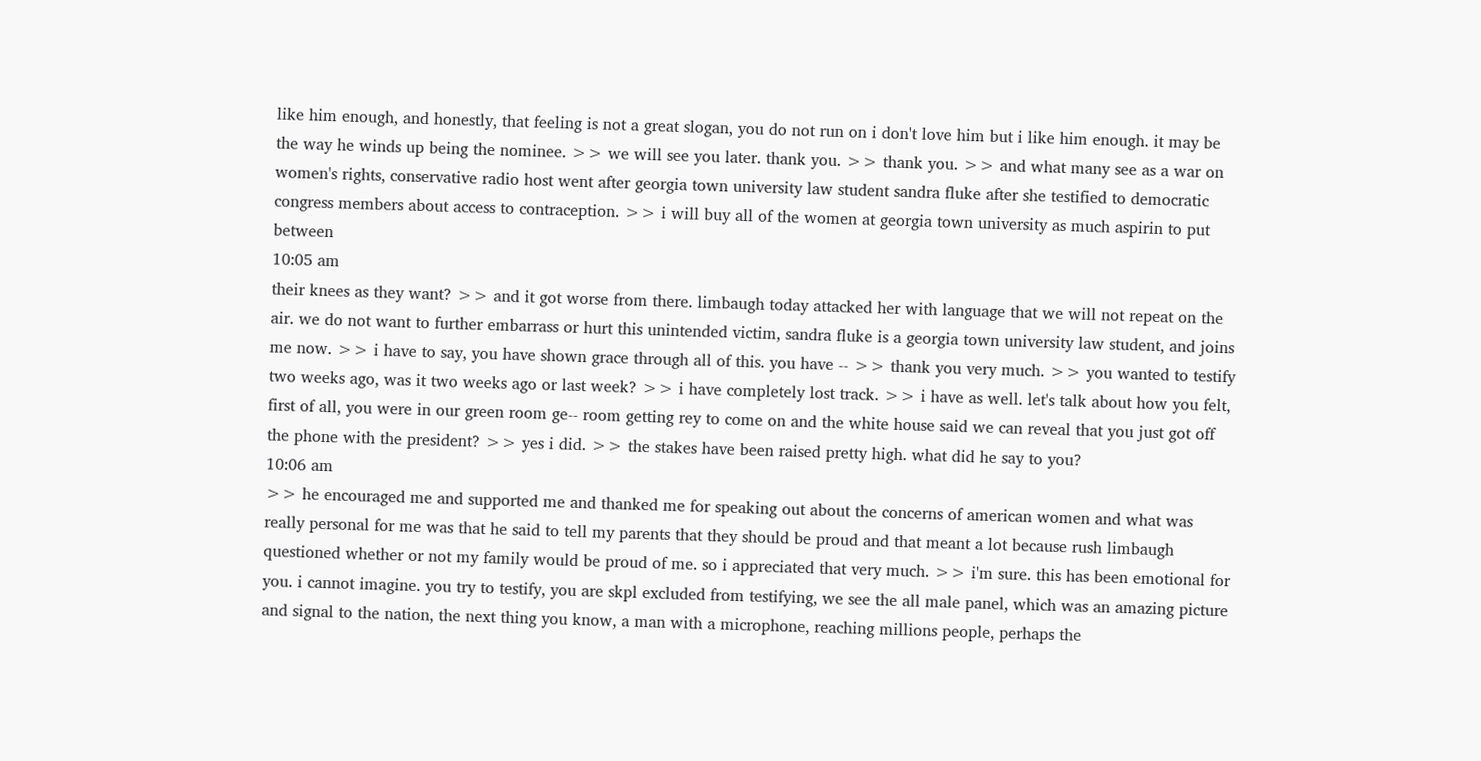like him enough, and honestly, that feeling is not a great slogan, you do not run on i don't love him but i like him enough. it may be the way he winds up being the nominee. >> we will see you later. thank you. >> thank you. >> and what many see as a war on women's rights, conservative radio host went after georgia town university law student sandra fluke after she testified to democratic congress members about access to contraception. >> i will buy all of the women at georgia town university as much aspirin to put between
10:05 am
their knees as they want? >> and it got worse from there. limbaugh today attacked her with language that we will not repeat on the air. we do not want to further embarrass or hurt this unintended victim, sandra fluke is a georgia town university law student, and joins me now. >> i have to say, you have shown grace through all of this. you have -- >> thank you very much. >> you wanted to testify two weeks ago, was it two weeks ago or last week? >> i have completely lost track. >> i have as well. let's talk about how you felt, first of all, you were in our green room ge-- room getting rey to come on and the white house said we can reveal that you just got off the phone with the president? >> yes i did. >> the stakes have been raised pretty high. what did he say to you?
10:06 am
>> he encouraged me and supported me and thanked me for speaking out about the concerns of american women and what was really personal for me was that he said to tell my parents that they should be proud and that meant a lot because rush limbaugh questioned whether or not my family would be proud of me. so i appreciated that very much. >> i'm sure. this has been emotional for you. i cannot imagine. you try to testify, you are skpl excluded from testifying, we see the all male panel, which was an amazing picture and signal to the nation, the next thing you know, a man with a microphone, reaching millions people, perhaps the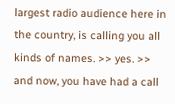largest radio audience here in the country, is calling you all kinds of names. >> yes. >> and now, you have had a call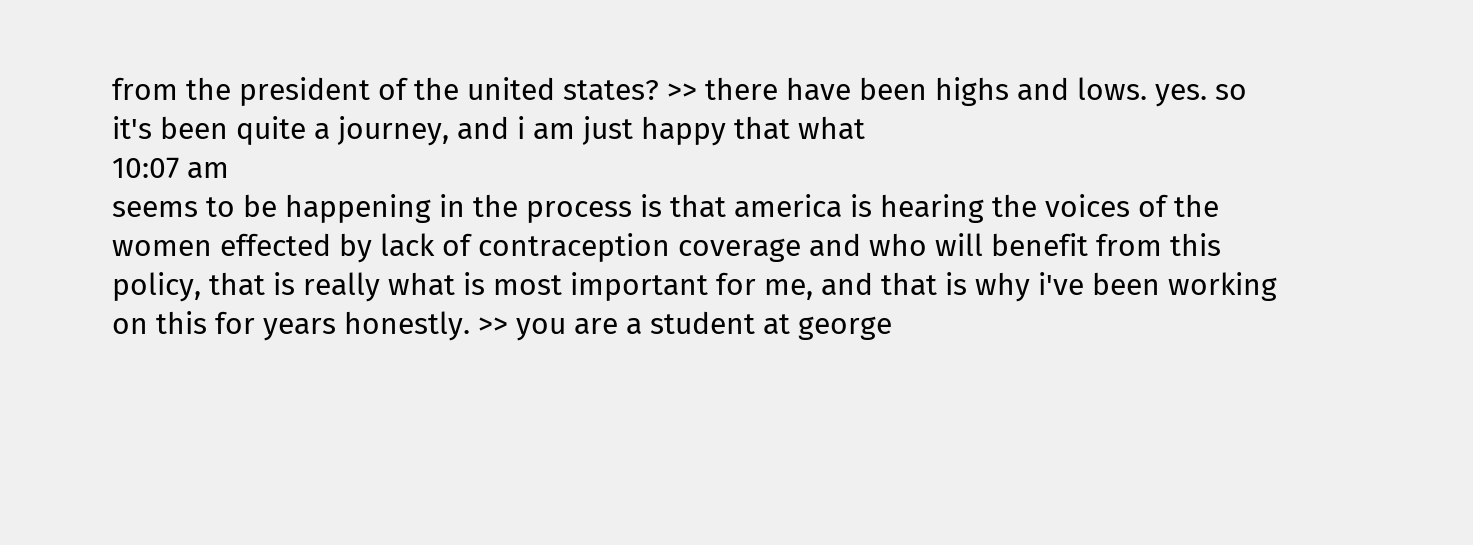from the president of the united states? >> there have been highs and lows. yes. so it's been quite a journey, and i am just happy that what
10:07 am
seems to be happening in the process is that america is hearing the voices of the women effected by lack of contraception coverage and who will benefit from this policy, that is really what is most important for me, and that is why i've been working on this for years honestly. >> you are a student at george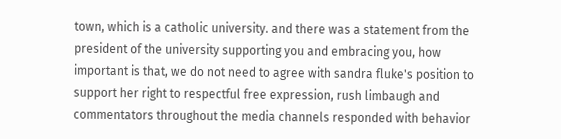town, which is a catholic university. and there was a statement from the president of the university supporting you and embracing you, how important is that, we do not need to agree with sandra fluke's position to support her right to respectful free expression, rush limbaugh and commentators throughout the media channels responded with behavior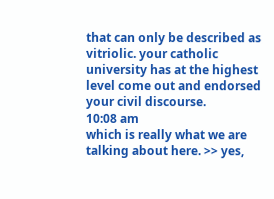that can only be described as vitriolic. your catholic university has at the highest level come out and endorsed your civil discourse.
10:08 am
which is really what we are talking about here. >> yes,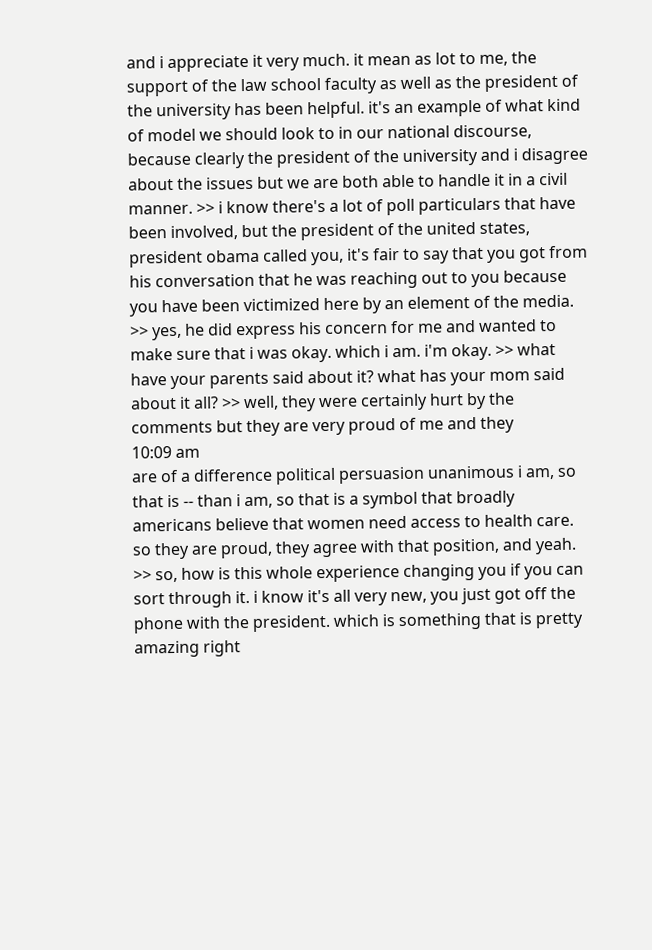and i appreciate it very much. it mean as lot to me, the support of the law school faculty as well as the president of the university has been helpful. it's an example of what kind of model we should look to in our national discourse, because clearly the president of the university and i disagree about the issues but we are both able to handle it in a civil manner. >> i know there's a lot of poll particulars that have been involved, but the president of the united states, president obama called you, it's fair to say that you got from his conversation that he was reaching out to you because you have been victimized here by an element of the media. >> yes, he did express his concern for me and wanted to make sure that i was okay. which i am. i'm okay. >> what have your parents said about it? what has your mom said about it all? >> well, they were certainly hurt by the comments but they are very proud of me and they
10:09 am
are of a difference political persuasion unanimous i am, so that is -- than i am, so that is a symbol that broadly americans believe that women need access to health care. so they are proud, they agree with that position, and yeah. >> so, how is this whole experience changing you if you can sort through it. i know it's all very new, you just got off the phone with the president. which is something that is pretty amazing right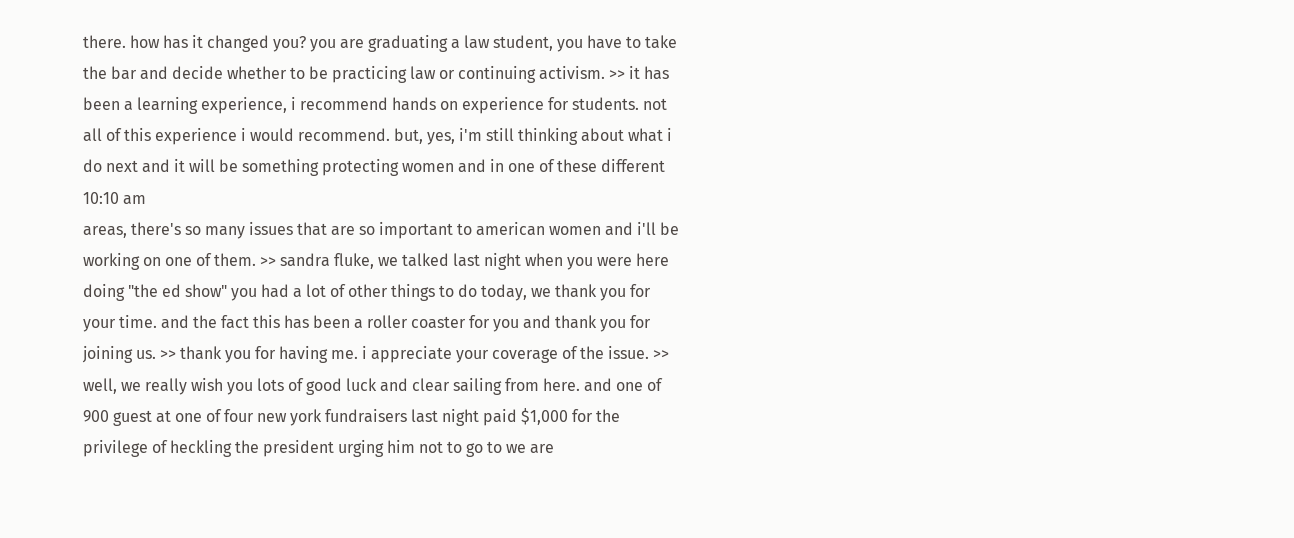there. how has it changed you? you are graduating a law student, you have to take the bar and decide whether to be practicing law or continuing activism. >> it has been a learning experience, i recommend hands on experience for students. not all of this experience i would recommend. but, yes, i'm still thinking about what i do next and it will be something protecting women and in one of these different
10:10 am
areas, there's so many issues that are so important to american women and i'll be working on one of them. >> sandra fluke, we talked last night when you were here doing "the ed show" you had a lot of other things to do today, we thank you for your time. and the fact this has been a roller coaster for you and thank you for joining us. >> thank you for having me. i appreciate your coverage of the issue. >> well, we really wish you lots of good luck and clear sailing from here. and one of 900 guest at one of four new york fundraisers last night paid $1,000 for the privilege of heckling the president urging him not to go to we are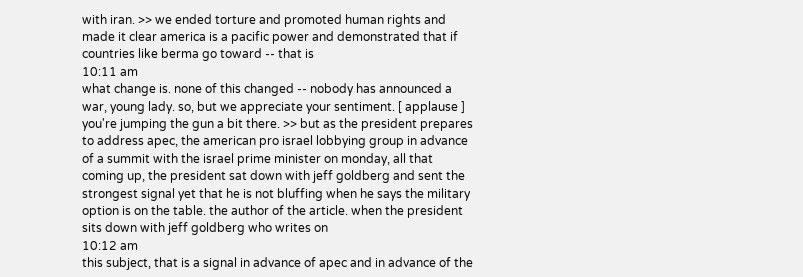with iran. >> we ended torture and promoted human rights and made it clear america is a pacific power and demonstrated that if countries like berma go toward -- that is
10:11 am
what change is. none of this changed -- nobody has announced a war, young lady. so, but we appreciate your sentiment. [ applause ] you're jumping the gun a bit there. >> but as the president prepares to address apec, the american pro israel lobbying group in advance of a summit with the israel prime minister on monday, all that coming up, the president sat down with jeff goldberg and sent the strongest signal yet that he is not bluffing when he says the military option is on the table. the author of the article. when the president sits down with jeff goldberg who writes on
10:12 am
this subject, that is a signal in advance of apec and in advance of the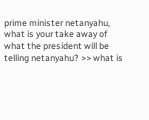prime minister netanyahu, what is your take away of what the president will be telling netanyahu? >> what is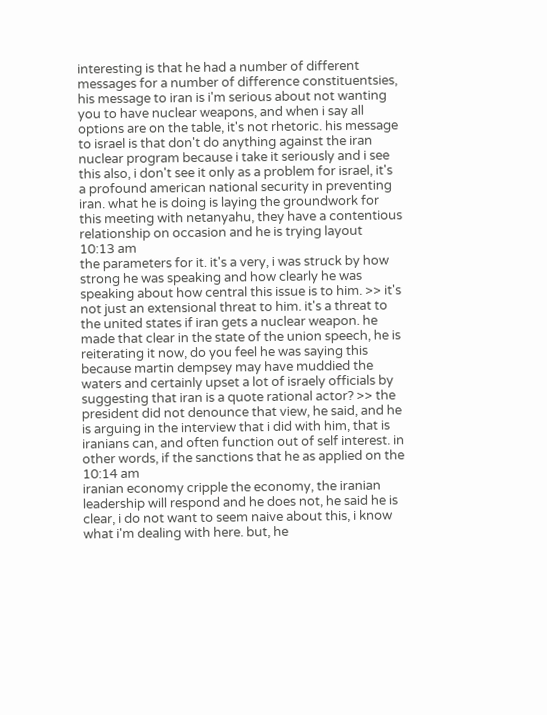interesting is that he had a number of different messages for a number of difference constituentsies, his message to iran is i'm serious about not wanting you to have nuclear weapons, and when i say all options are on the table, it's not rhetoric. his message to israel is that don't do anything against the iran nuclear program because i take it seriously and i see this also, i don't see it only as a problem for israel, it's a profound american national security in preventing iran. what he is doing is laying the groundwork for this meeting with netanyahu, they have a contentious relationship on occasion and he is trying layout
10:13 am
the parameters for it. it's a very, i was struck by how strong he was speaking and how clearly he was speaking about how central this issue is to him. >> it's not just an extensional threat to him. it's a threat to the united states if iran gets a nuclear weapon. he made that clear in the state of the union speech, he is reiterating it now, do you feel he was saying this because martin dempsey may have muddied the waters and certainly upset a lot of israely officials by suggesting that iran is a quote rational actor? >> the president did not denounce that view, he said, and he is arguing in the interview that i did with him, that is iranians can, and often function out of self interest. in other words, if the sanctions that he as applied on the
10:14 am
iranian economy cripple the economy, the iranian leadership will respond and he does not, he said he is clear, i do not want to seem naive about this, i know what i'm dealing with here. but, he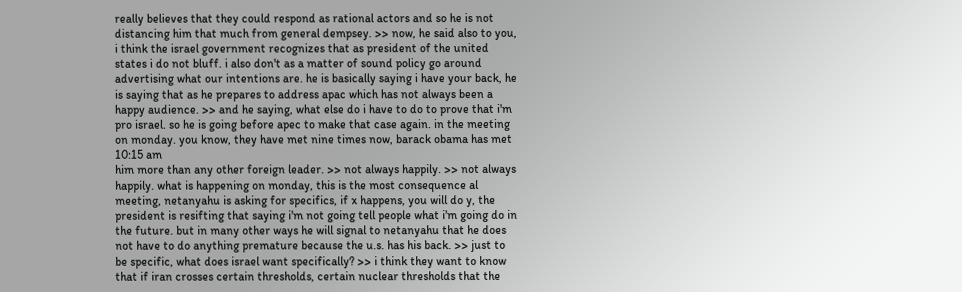really believes that they could respond as rational actors and so he is not distancing him that much from general dempsey. >> now, he said also to you, i think the israel government recognizes that as president of the united states i do not bluff. i also don't as a matter of sound policy go around advertising what our intentions are. he is basically saying i have your back, he is saying that as he prepares to address apac which has not always been a happy audience. >> and he saying, what else do i have to do to prove that i'm pro israel. so he is going before apec to make that case again. in the meeting on monday. you know, they have met nine times now, barack obama has met
10:15 am
him more than any other foreign leader. >> not always happily. >> not always happily. what is happening on monday, this is the most consequence al meeting, netanyahu is asking for specifics, if x happens, you will do y, the president is resifting that saying i'm not going tell people what i'm going do in the future. but in many other ways he will signal to netanyahu that he does not have to do anything premature because the u.s. has his back. >> just to be specific, what does israel want specifically? >> i think they want to know that if iran crosses certain thresholds, certain nuclear thresholds that the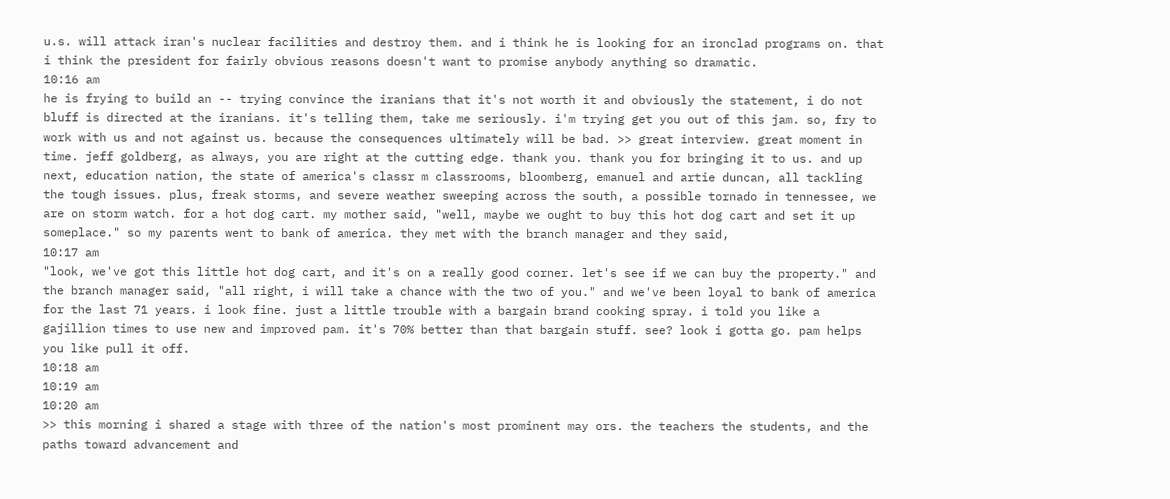u.s. will attack iran's nuclear facilities and destroy them. and i think he is looking for an ironclad programs on. that i think the president for fairly obvious reasons doesn't want to promise anybody anything so dramatic.
10:16 am
he is frying to build an -- trying convince the iranians that it's not worth it and obviously the statement, i do not bluff is directed at the iranians. it's telling them, take me seriously. i'm trying get you out of this jam. so, fry to work with us and not against us. because the consequences ultimately will be bad. >> great interview. great moment in time. jeff goldberg, as always, you are right at the cutting edge. thank you. thank you for bringing it to us. and up next, education nation, the state of america's classr m classrooms, bloomberg, emanuel and artie duncan, all tackling the tough issues. plus, freak storms, and severe weather sweeping across the south, a possible tornado in tennessee, we are on storm watch. for a hot dog cart. my mother said, "well, maybe we ought to buy this hot dog cart and set it up someplace." so my parents went to bank of america. they met with the branch manager and they said,
10:17 am
"look, we've got this little hot dog cart, and it's on a really good corner. let's see if we can buy the property." and the branch manager said, "all right, i will take a chance with the two of you." and we've been loyal to bank of america for the last 71 years. i look fine. just a little trouble with a bargain brand cooking spray. i told you like a gajillion times to use new and improved pam. it's 70% better than that bargain stuff. see? look i gotta go. pam helps you like pull it off.
10:18 am
10:19 am
10:20 am
>> this morning i shared a stage with three of the nation's most prominent may ors. the teachers the students, and the paths toward advancement and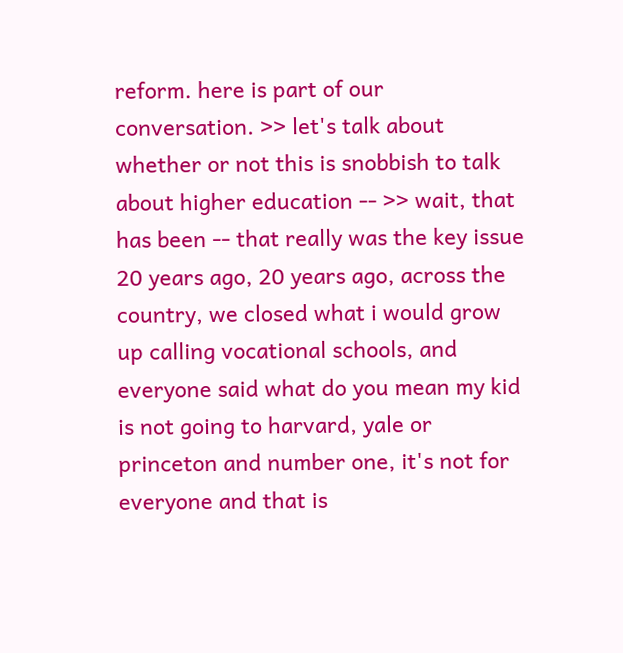reform. here is part of our conversation. >> let's talk about whether or not this is snobbish to talk about higher education -- >> wait, that has been -- that really was the key issue 20 years ago, 20 years ago, across the country, we closed what i would grow up calling vocational schools, and everyone said what do you mean my kid is not going to harvard, yale or princeton and number one, it's not for everyone and that is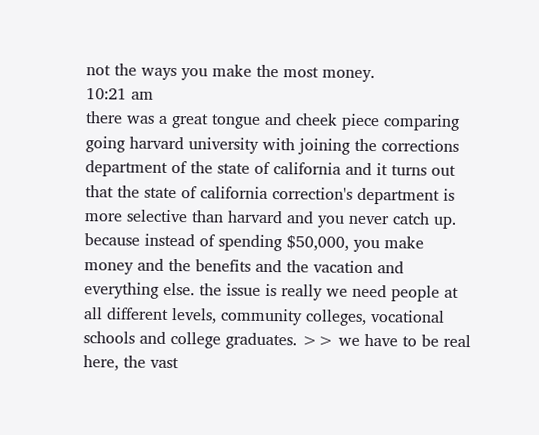not the ways you make the most money.
10:21 am
there was a great tongue and cheek piece comparing going harvard university with joining the corrections department of the state of california and it turns out that the state of california correction's department is more selective than harvard and you never catch up. because instead of spending $50,000, you make money and the benefits and the vacation and everything else. the issue is really we need people at all different levels, community colleges, vocational schools and college graduates. >> we have to be real here, the vast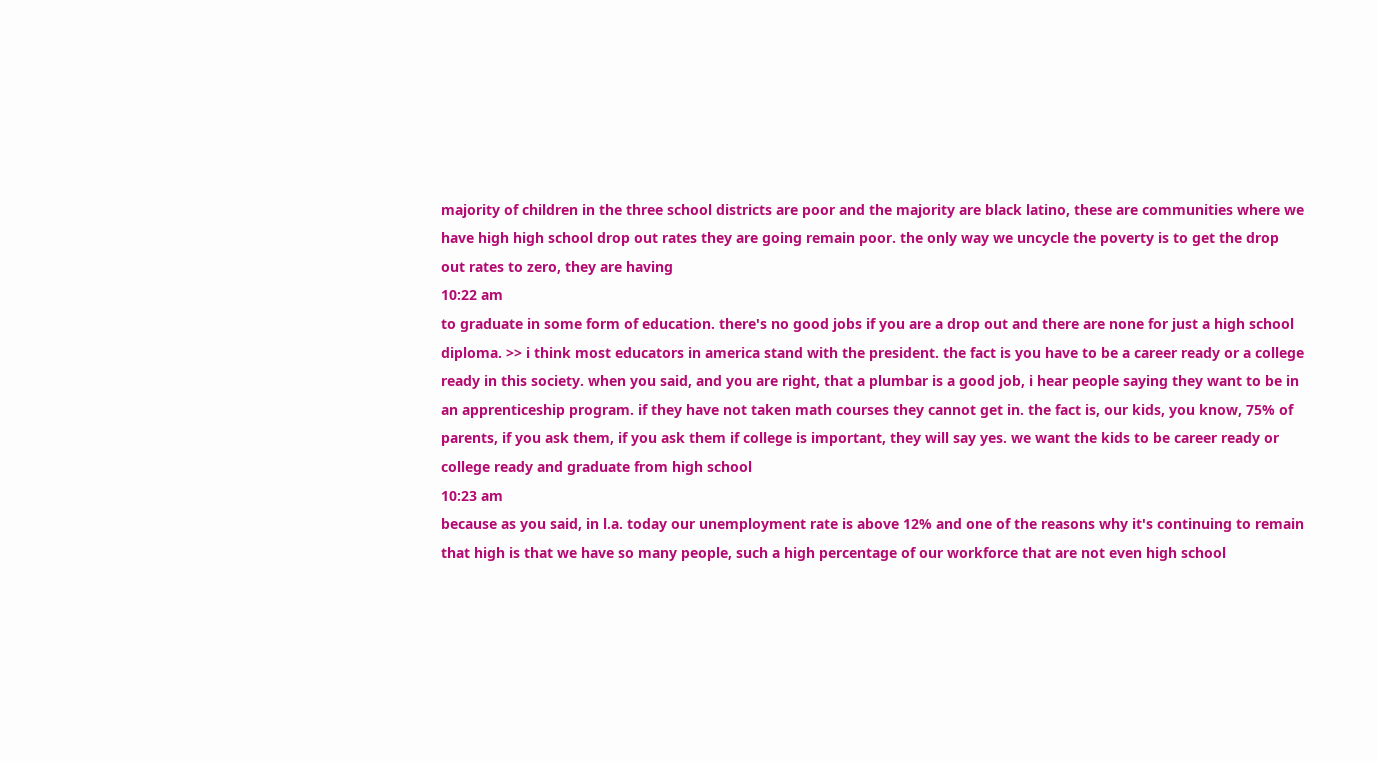majority of children in the three school districts are poor and the majority are black latino, these are communities where we have high high school drop out rates they are going remain poor. the only way we uncycle the poverty is to get the drop out rates to zero, they are having
10:22 am
to graduate in some form of education. there's no good jobs if you are a drop out and there are none for just a high school diploma. >> i think most educators in america stand with the president. the fact is you have to be a career ready or a college ready in this society. when you said, and you are right, that a plumbar is a good job, i hear people saying they want to be in an apprenticeship program. if they have not taken math courses they cannot get in. the fact is, our kids, you know, 75% of parents, if you ask them, if you ask them if college is important, they will say yes. we want the kids to be career ready or college ready and graduate from high school
10:23 am
because as you said, in l.a. today our unemployment rate is above 12% and one of the reasons why it's continuing to remain that high is that we have so many people, such a high percentage of our workforce that are not even high school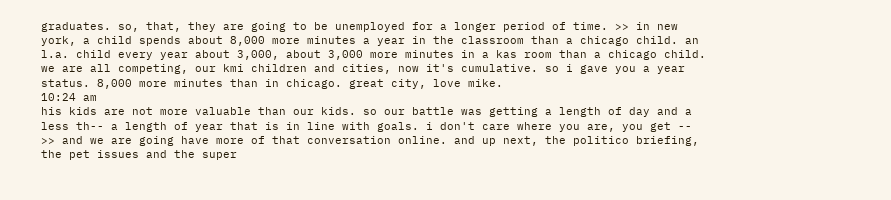graduates. so, that, they are going to be unemployed for a longer period of time. >> in new york, a child spends about 8,000 more minutes a year in the classroom than a chicago child. an l.a. child every year about 3,000, about 3,000 more minutes in a kas room than a chicago child. we are all competing, our kmi children and cities, now it's cumulative. so i gave you a year status. 8,000 more minutes than in chicago. great city, love mike.
10:24 am
his kids are not more valuable than our kids. so our battle was getting a length of day and a less th-- a length of year that is in line with goals. i don't care where you are, you get -- >> and we are going have more of that conversation online. and up next, the politico briefing, the pet issues and the super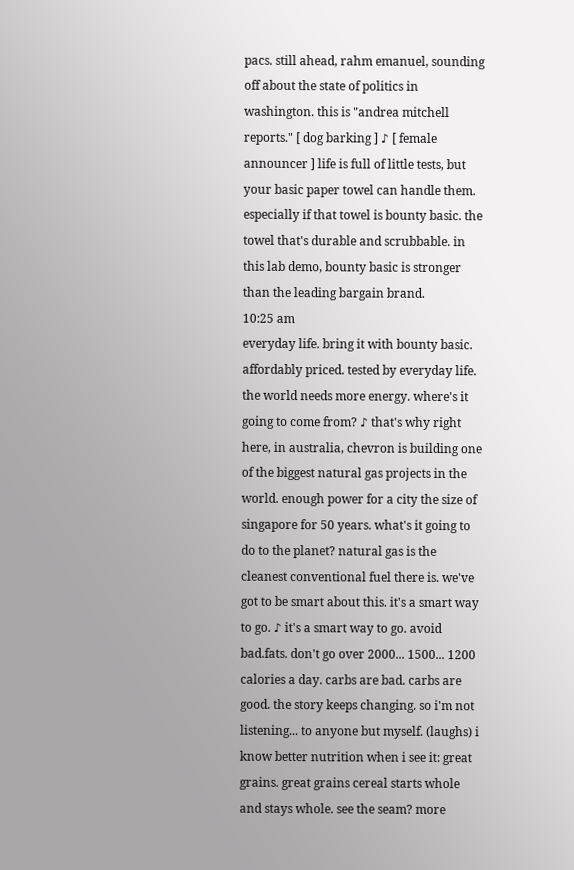pacs. still ahead, rahm emanuel, sounding off about the state of politics in washington. this is "andrea mitchell reports." [ dog barking ] ♪ [ female announcer ] life is full of little tests, but your basic paper towel can handle them. especially if that towel is bounty basic. the towel that's durable and scrubbable. in this lab demo, bounty basic is stronger than the leading bargain brand.
10:25 am
everyday life. bring it with bounty basic. affordably priced. tested by everyday life. the world needs more energy. where's it going to come from? ♪ that's why right here, in australia, chevron is building one of the biggest natural gas projects in the world. enough power for a city the size of singapore for 50 years. what's it going to do to the planet? natural gas is the cleanest conventional fuel there is. we've got to be smart about this. it's a smart way to go. ♪ it's a smart way to go. avoid bad.fats. don't go over 2000... 1500... 1200 calories a day. carbs are bad. carbs are good. the story keeps changing. so i'm not listening... to anyone but myself. (laughs) i know better nutrition when i see it: great grains. great grains cereal starts whole and stays whole. see the seam? more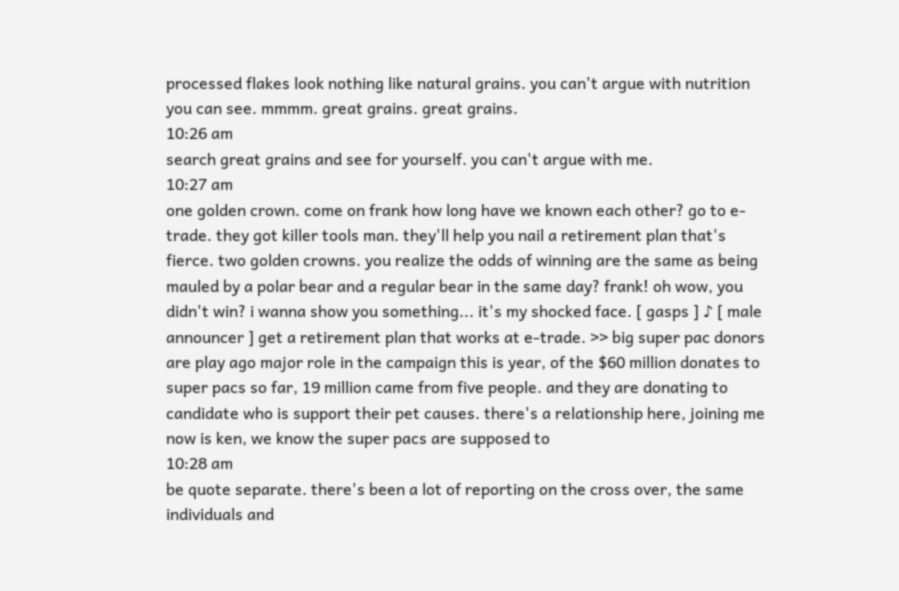processed flakes look nothing like natural grains. you can't argue with nutrition you can see. mmmm. great grains. great grains.
10:26 am
search great grains and see for yourself. you can't argue with me.
10:27 am
one golden crown. come on frank how long have we known each other? go to e-trade. they got killer tools man. they'll help you nail a retirement plan that's fierce. two golden crowns. you realize the odds of winning are the same as being mauled by a polar bear and a regular bear in the same day? frank! oh wow, you didn't win? i wanna show you something... it's my shocked face. [ gasps ] ♪ [ male announcer ] get a retirement plan that works at e-trade. >> big super pac donors are play ago major role in the campaign this is year, of the $60 million donates to super pacs so far, 19 million came from five people. and they are donating to candidate who is support their pet causes. there's a relationship here, joining me now is ken, we know the super pacs are supposed to
10:28 am
be quote separate. there's been a lot of reporting on the cross over, the same individuals and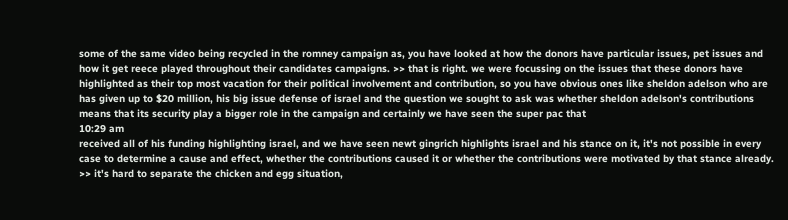some of the same video being recycled in the romney campaign as, you have looked at how the donors have particular issues, pet issues and how it get reece played throughout their candidates campaigns. >> that is right. we were focussing on the issues that these donors have highlighted as their top most vacation for their political involvement and contribution, so you have obvious ones like sheldon adelson who are has given up to $20 million, his big issue defense of israel and the question we sought to ask was whether sheldon adelson's contributions means that its security play a bigger role in the campaign and certainly we have seen the super pac that
10:29 am
received all of his funding highlighting israel, and we have seen newt gingrich highlights israel and his stance on it, it's not possible in every case to determine a cause and effect, whether the contributions caused it or whether the contributions were motivated by that stance already. >> it's hard to separate the chicken and egg situation,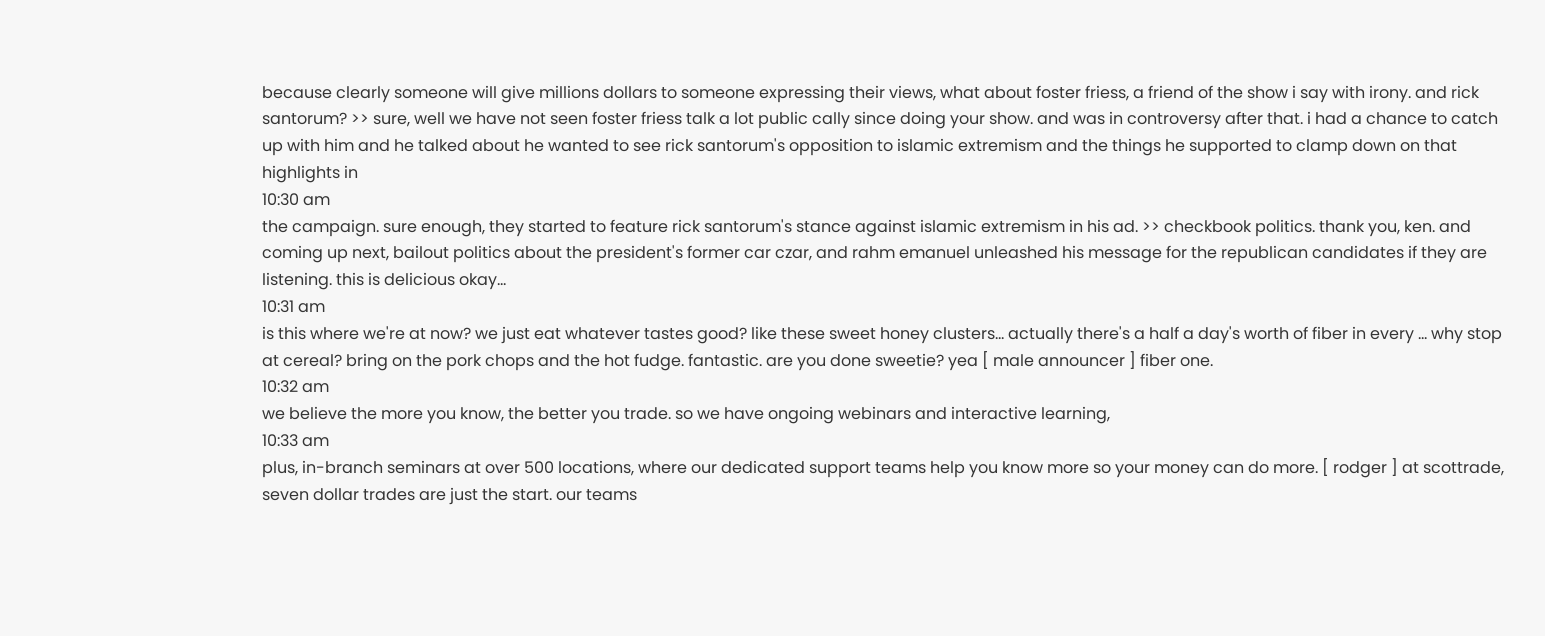because clearly someone will give millions dollars to someone expressing their views, what about foster friess, a friend of the show i say with irony. and rick santorum? >> sure, well we have not seen foster friess talk a lot public cally since doing your show. and was in controversy after that. i had a chance to catch up with him and he talked about he wanted to see rick santorum's opposition to islamic extremism and the things he supported to clamp down on that highlights in
10:30 am
the campaign. sure enough, they started to feature rick santorum's stance against islamic extremism in his ad. >> checkbook politics. thank you, ken. and coming up next, bailout politics about the president's former car czar, and rahm emanuel unleashed his message for the republican candidates if they are listening. this is delicious okay...
10:31 am
is this where we're at now? we just eat whatever tastes good? like these sweet honey clusters... actually there's a half a day's worth of fiber in every ... why stop at cereal? bring on the pork chops and the hot fudge. fantastic. are you done sweetie? yea [ male announcer ] fiber one.
10:32 am
we believe the more you know, the better you trade. so we have ongoing webinars and interactive learning,
10:33 am
plus, in-branch seminars at over 500 locations, where our dedicated support teams help you know more so your money can do more. [ rodger ] at scottrade, seven dollar trades are just the start. our teams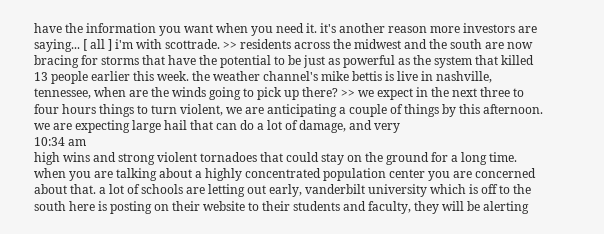have the information you want when you need it. it's another reason more investors are saying... [ all ] i'm with scottrade. >> residents across the midwest and the south are now bracing for storms that have the potential to be just as powerful as the system that killed 13 people earlier this week. the weather channel's mike bettis is live in nashville, tennessee, when are the winds going to pick up there? >> we expect in the next three to four hours things to turn violent, we are anticipating a couple of things by this afternoon. we are expecting large hail that can do a lot of damage, and very
10:34 am
high wins and strong violent tornadoes that could stay on the ground for a long time. when you are talking about a highly concentrated population center you are concerned about that. a lot of schools are letting out early, vanderbilt university which is off to the south here is posting on their website to their students and faculty, they will be alerting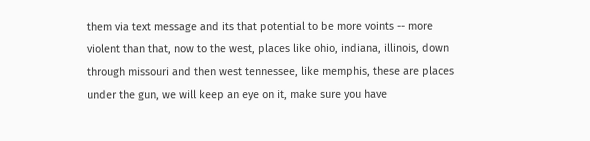them via text message and its that potential to be more voints -- more violent than that, now to the west, places like ohio, indiana, illinois, down through missouri and then west tennessee, like memphis, these are places under the gun, we will keep an eye on it, make sure you have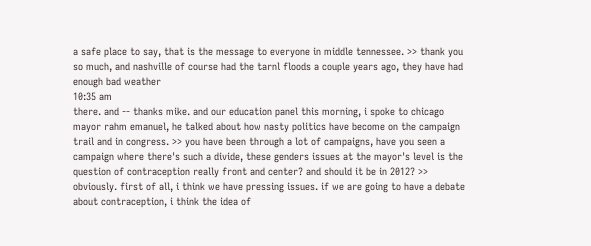a safe place to say, that is the message to everyone in middle tennessee. >> thank you so much, and nashville of course had the tarnl floods a couple years ago, they have had enough bad weather
10:35 am
there. and -- thanks mike. and our education panel this morning, i spoke to chicago mayor rahm emanuel, he talked about how nasty politics have become on the campaign trail and in congress. >> you have been through a lot of campaigns, have you seen a campaign where there's such a divide, these genders issues at the mayor's level is the question of contraception really front and center? and should it be in 2012? >> obviously. first of all, i think we have pressing issues. if we are going to have a debate about contraception, i think the idea of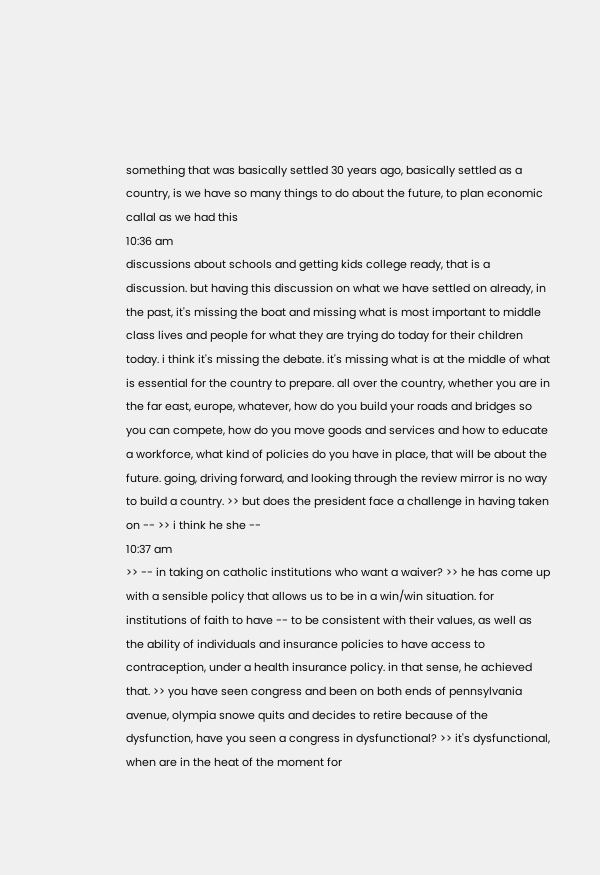something that was basically settled 30 years ago, basically settled as a country, is we have so many things to do about the future, to plan economic callal as we had this
10:36 am
discussions about schools and getting kids college ready, that is a discussion. but having this discussion on what we have settled on already, in the past, it's missing the boat and missing what is most important to middle class lives and people for what they are trying do today for their children today. i think it's missing the debate. it's missing what is at the middle of what is essential for the country to prepare. all over the country, whether you are in the far east, europe, whatever, how do you build your roads and bridges so you can compete, how do you move goods and services and how to educate a workforce, what kind of policies do you have in place, that will be about the future. going, driving forward, and looking through the review mirror is no way to build a country. >> but does the president face a challenge in having taken on -- >> i think he she --
10:37 am
>> -- in taking on catholic institutions who want a waiver? >> he has come up with a sensible policy that allows us to be in a win/win situation. for institutions of faith to have -- to be consistent with their values, as well as the ability of individuals and insurance policies to have access to contraception, under a health insurance policy. in that sense, he achieved that. >> you have seen congress and been on both ends of pennsylvania avenue, olympia snowe quits and decides to retire because of the dysfunction, have you seen a congress in dysfunctional? >> it's dysfunctional, when are in the heat of the moment for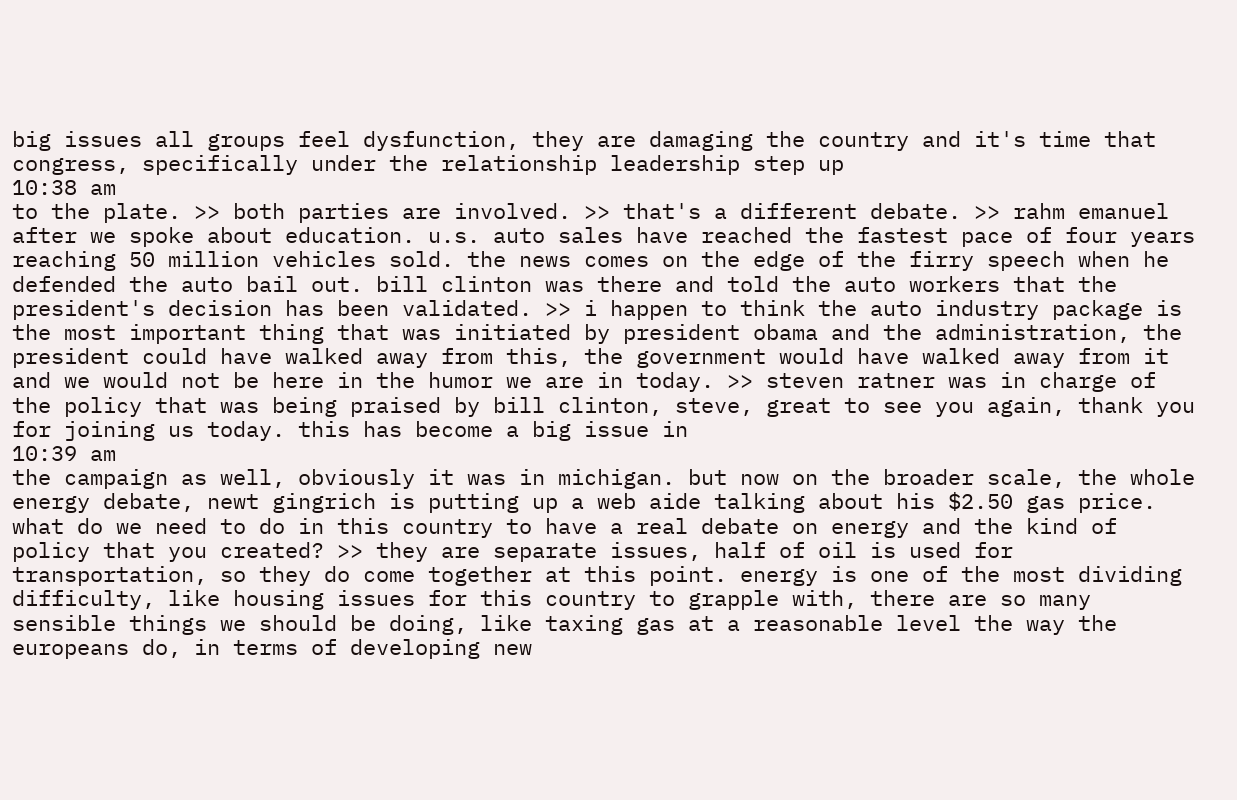big issues all groups feel dysfunction, they are damaging the country and it's time that congress, specifically under the relationship leadership step up
10:38 am
to the plate. >> both parties are involved. >> that's a different debate. >> rahm emanuel after we spoke about education. u.s. auto sales have reached the fastest pace of four years reaching 50 million vehicles sold. the news comes on the edge of the firry speech when he defended the auto bail out. bill clinton was there and told the auto workers that the president's decision has been validated. >> i happen to think the auto industry package is the most important thing that was initiated by president obama and the administration, the president could have walked away from this, the government would have walked away from it and we would not be here in the humor we are in today. >> steven ratner was in charge of the policy that was being praised by bill clinton, steve, great to see you again, thank you for joining us today. this has become a big issue in
10:39 am
the campaign as well, obviously it was in michigan. but now on the broader scale, the whole energy debate, newt gingrich is putting up a web aide talking about his $2.50 gas price. what do we need to do in this country to have a real debate on energy and the kind of policy that you created? >> they are separate issues, half of oil is used for transportation, so they do come together at this point. energy is one of the most dividing difficulty, like housing issues for this country to grapple with, there are so many sensible things we should be doing, like taxing gas at a reasonable level the way the europeans do, in terms of developing new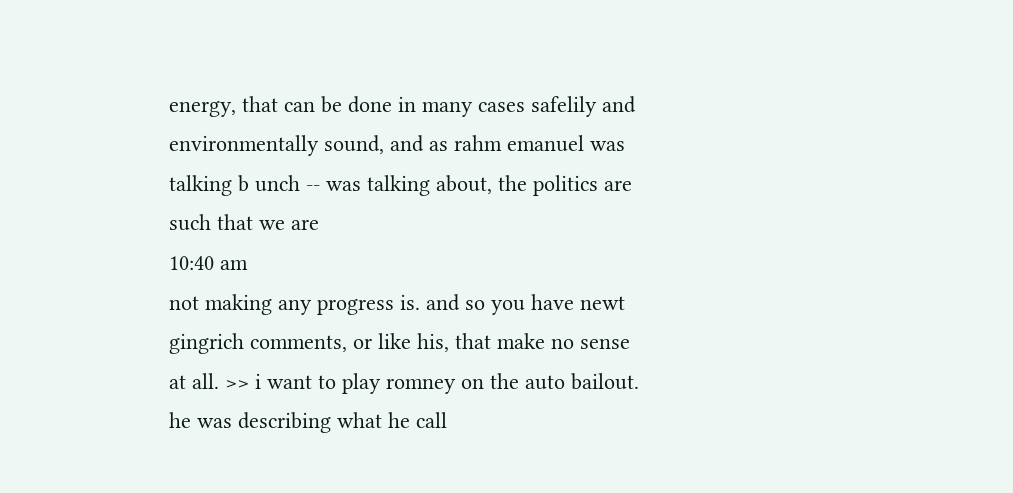energy, that can be done in many cases safelily and environmentally sound, and as rahm emanuel was talking b unch -- was talking about, the politics are such that we are
10:40 am
not making any progress is. and so you have newt gingrich comments, or like his, that make no sense at all. >> i want to play romney on the auto bailout. he was describing what he call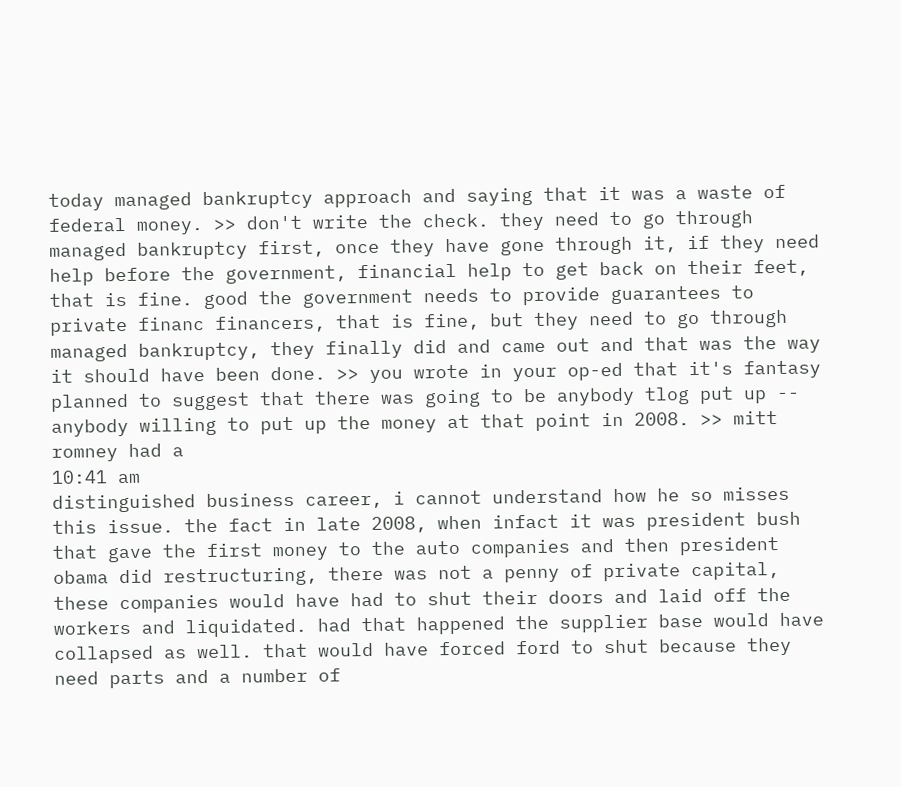today managed bankruptcy approach and saying that it was a waste of federal money. >> don't write the check. they need to go through managed bankruptcy first, once they have gone through it, if they need help before the government, financial help to get back on their feet, that is fine. good the government needs to provide guarantees to private financ financers, that is fine, but they need to go through managed bankruptcy, they finally did and came out and that was the way it should have been done. >> you wrote in your op-ed that it's fantasy planned to suggest that there was going to be anybody tlog put up -- anybody willing to put up the money at that point in 2008. >> mitt romney had a
10:41 am
distinguished business career, i cannot understand how he so misses this issue. the fact in late 2008, when infact it was president bush that gave the first money to the auto companies and then president obama did restructuring, there was not a penny of private capital, these companies would have had to shut their doors and laid off the workers and liquidated. had that happened the supplier base would have collapsed as well. that would have forced ford to shut because they need parts and a number of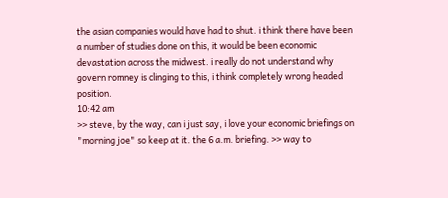the asian companies would have had to shut. i think there have been a number of studies done on this, it would be been economic devastation across the midwest. i really do not understand why govern romney is clinging to this, i think completely wrong headed position.
10:42 am
>> steve, by the way, can i just say, i love your economic briefings on "morning joe" so keep at it. the 6 a.m. briefing. >> way to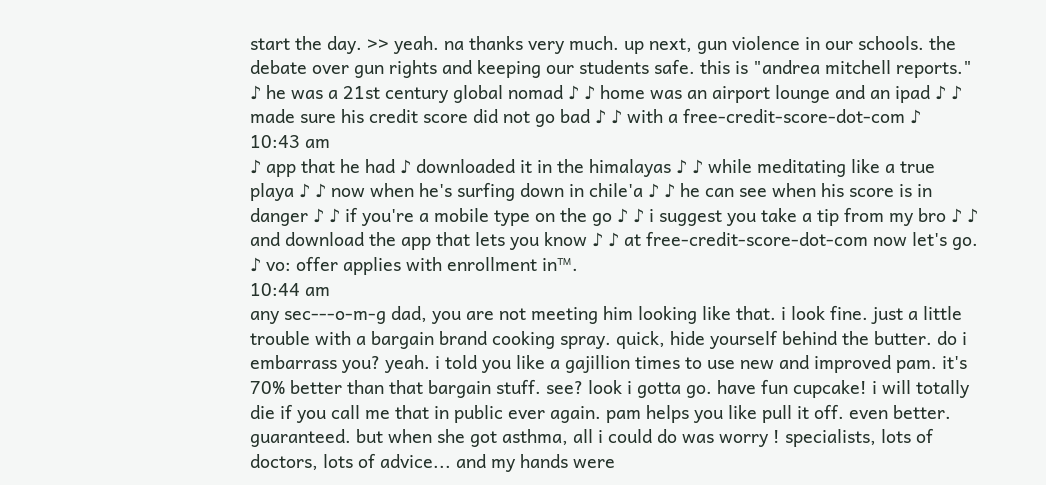start the day. >> yeah. na thanks very much. up next, gun violence in our schools. the debate over gun rights and keeping our students safe. this is "andrea mitchell reports." ♪ he was a 21st century global nomad ♪ ♪ home was an airport lounge and an ipad ♪ ♪ made sure his credit score did not go bad ♪ ♪ with a free-credit-score-dot-com ♪
10:43 am
♪ app that he had ♪ downloaded it in the himalayas ♪ ♪ while meditating like a true playa ♪ ♪ now when he's surfing down in chile'a ♪ ♪ he can see when his score is in danger ♪ ♪ if you're a mobile type on the go ♪ ♪ i suggest you take a tip from my bro ♪ ♪ and download the app that lets you know ♪ ♪ at free-credit-score-dot-com now let's go. ♪ vo: offer applies with enrollment in™.
10:44 am
any sec---o-m-g dad, you are not meeting him looking like that. i look fine. just a little trouble with a bargain brand cooking spray. quick, hide yourself behind the butter. do i embarrass you? yeah. i told you like a gajillion times to use new and improved pam. it's 70% better than that bargain stuff. see? look i gotta go. have fun cupcake! i will totally die if you call me that in public ever again. pam helps you like pull it off. even better. guaranteed. but when she got asthma, all i could do was worry ! specialists, lots of doctors, lots of advice... and my hands were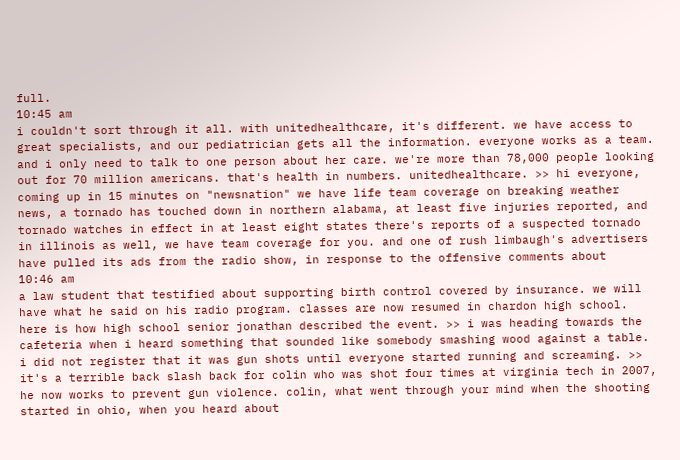full.
10:45 am
i couldn't sort through it all. with unitedhealthcare, it's different. we have access to great specialists, and our pediatrician gets all the information. everyone works as a team. and i only need to talk to one person about her care. we're more than 78,000 people looking out for 70 million americans. that's health in numbers. unitedhealthcare. >> hi everyone, coming up in 15 minutes on "newsnation" we have life team coverage on breaking weather news, a tornado has touched down in northern alabama, at least five injuries reported, and tornado watches in effect in at least eight states there's reports of a suspected tornado in illinois as well, we have team coverage for you. and one of rush limbaugh's advertisers have pulled its ads from the radio show, in response to the offensive comments about
10:46 am
a law student that testified about supporting birth control covered by insurance. we will have what he said on his radio program. classes are now resumed in chardon high school. here is how high school senior jonathan described the event. >> i was heading towards the cafeteria when i heard something that sounded like somebody smashing wood against a table. i did not register that it was gun shots until everyone started running and screaming. >> it's a terrible back slash back for colin who was shot four times at virginia tech in 2007, he now works to prevent gun violence. colin, what went through your mind when the shooting started in ohio, when you heard about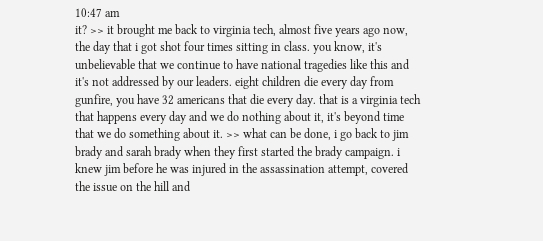10:47 am
it? >> it brought me back to virginia tech, almost five years ago now, the day that i got shot four times sitting in class. you know, it's unbelievable that we continue to have national tragedies like this and it's not addressed by our leaders. eight children die every day from gunfire, you have 32 americans that die every day. that is a virginia tech that happens every day and we do nothing about it, it's beyond time that we do something about it. >> what can be done, i go back to jim brady and sarah brady when they first started the brady campaign. i knew jim before he was injured in the assassination attempt, covered the issue on the hill and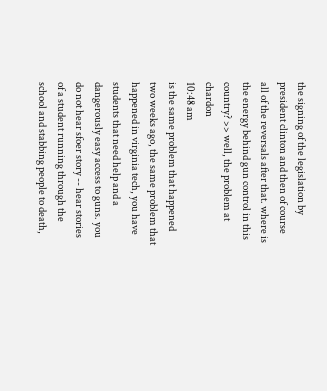the signing of the legislation by president clinton and then of course all of the reversals after that. where is the energy behind gun control in this country? >> well, the problem at chardon
10:48 am
is the same problem that happened two weeks ago, the same problem that happened in virginia tech, you have students that need help and a dangerously easy access to guns. you do not hear sfoer story -- hear stories of a student running through the school and stabbing people to death,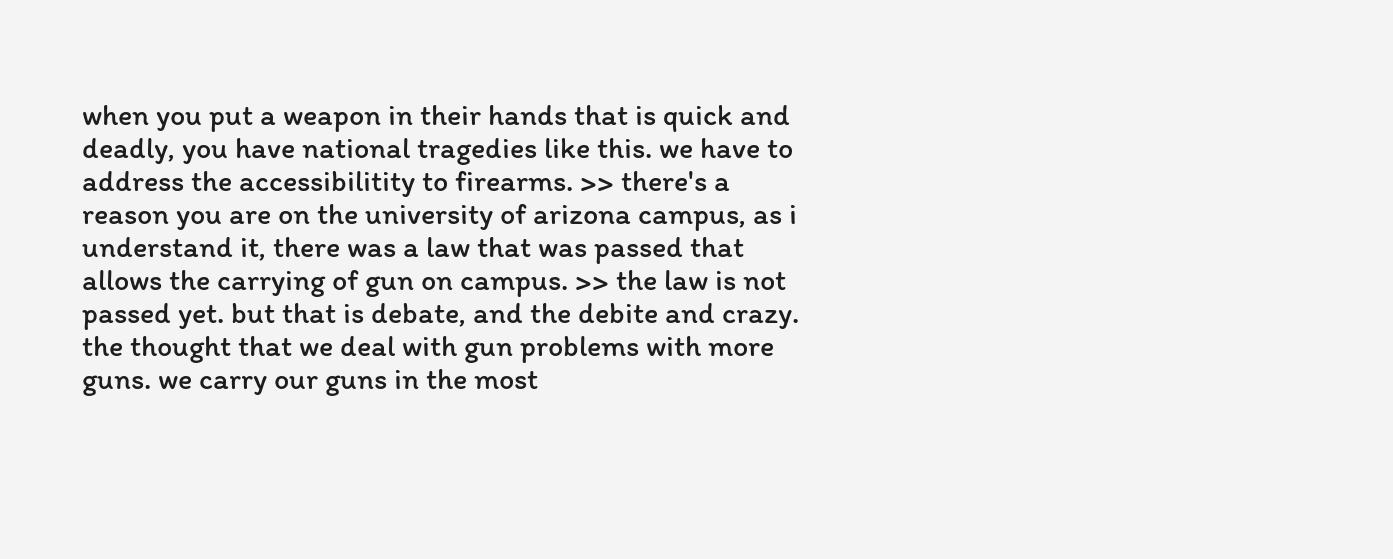when you put a weapon in their hands that is quick and deadly, you have national tragedies like this. we have to address the accessibilitity to firearms. >> there's a reason you are on the university of arizona campus, as i understand it, there was a law that was passed that allows the carrying of gun on campus. >> the law is not passed yet. but that is debate, and the debite and crazy. the thought that we deal with gun problems with more guns. we carry our guns in the most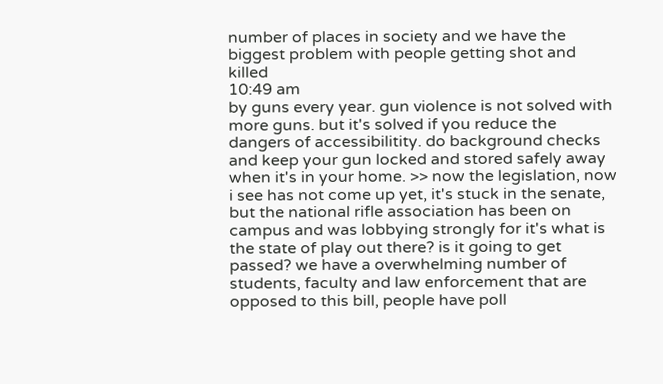number of places in society and we have the biggest problem with people getting shot and killed
10:49 am
by guns every year. gun violence is not solved with more guns. but it's solved if you reduce the dangers of accessibilitity. do background checks and keep your gun locked and stored safely away when it's in your home. >> now the legislation, now i see has not come up yet, it's stuck in the senate, but the national rifle association has been on campus and was lobbying strongly for it's what is the state of play out there? is it going to get passed? we have a overwhelming number of students, faculty and law enforcement that are opposed to this bill, people have poll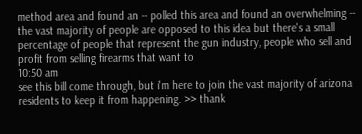method area and found an -- polled this area and found an overwhelming -- the vast majority of people are opposed to this idea but there's a small percentage of people that represent the gun industry, people who sell and profit from selling firearms that want to
10:50 am
see this bill come through, but i'm here to join the vast majority of arizona residents to keep it from happening. >> thank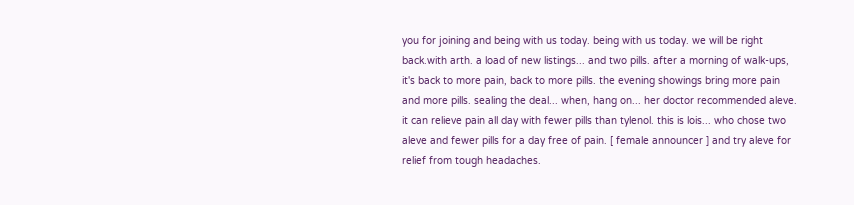you for joining and being with us today. being with us today. we will be right back.with arth. a load of new listings... and two pills. after a morning of walk-ups, it's back to more pain, back to more pills. the evening showings bring more pain and more pills. sealing the deal... when, hang on... her doctor recommended aleve. it can relieve pain all day with fewer pills than tylenol. this is lois... who chose two aleve and fewer pills for a day free of pain. [ female announcer ] and try aleve for relief from tough headaches.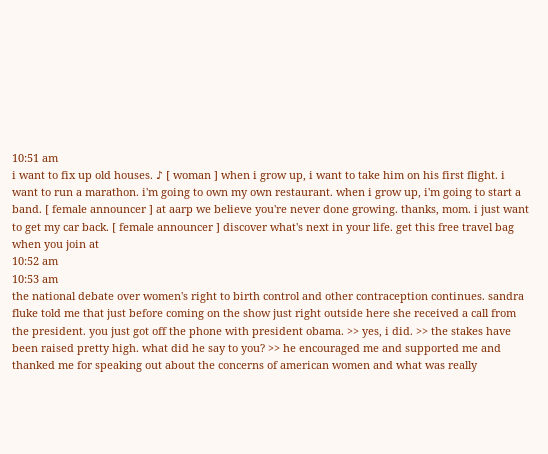10:51 am
i want to fix up old houses. ♪ [ woman ] when i grow up, i want to take him on his first flight. i want to run a marathon. i'm going to own my own restaurant. when i grow up, i'm going to start a band. [ female announcer ] at aarp we believe you're never done growing. thanks, mom. i just want to get my car back. [ female announcer ] discover what's next in your life. get this free travel bag when you join at
10:52 am
10:53 am
the national debate over women's right to birth control and other contraception continues. sandra fluke told me that just before coming on the show just right outside here she received a call from the president. you just got off the phone with president obama. >> yes, i did. >> the stakes have been raised pretty high. what did he say to you? >> he encouraged me and supported me and thanked me for speaking out about the concerns of american women and what was really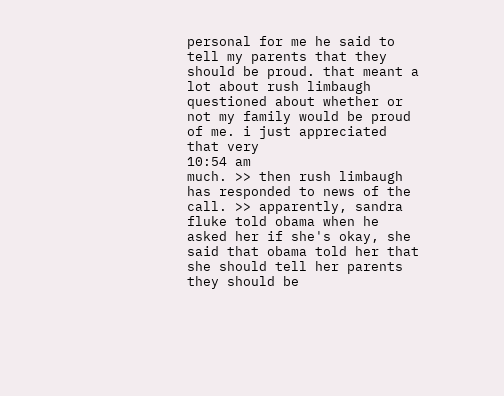personal for me he said to tell my parents that they should be proud. that meant a lot about rush limbaugh questioned about whether or not my family would be proud of me. i just appreciated that very
10:54 am
much. >> then rush limbaugh has responded to news of the call. >> apparently, sandra fluke told obama when he asked her if she's okay, she said that obama told her that she should tell her parents they should be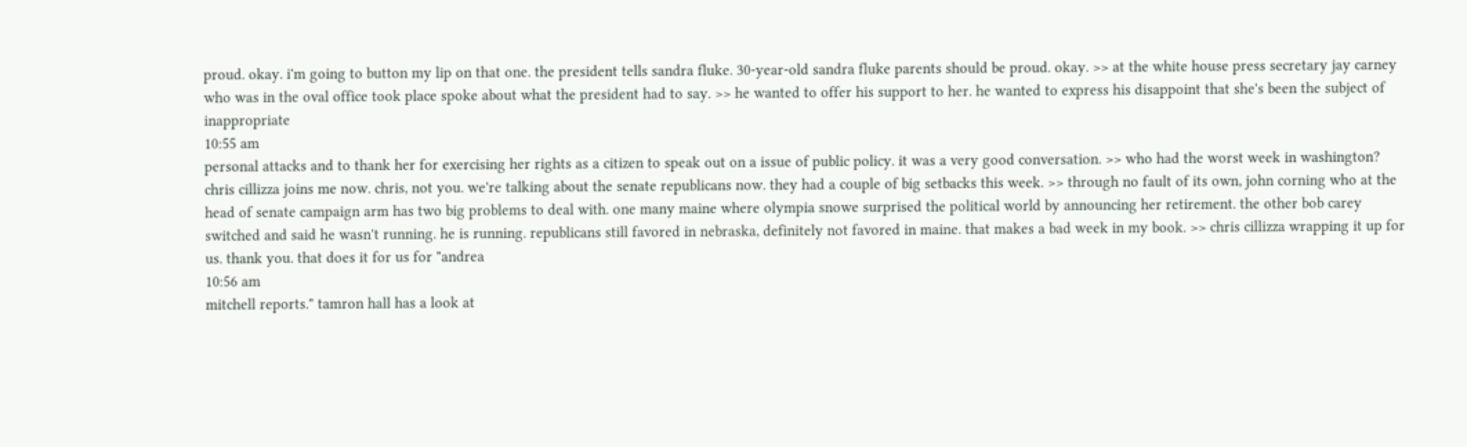proud. okay. i'm going to button my lip on that one. the president tells sandra fluke. 30-year-old sandra fluke parents should be proud. okay. >> at the white house press secretary jay carney who was in the oval office took place spoke about what the president had to say. >> he wanted to offer his support to her. he wanted to express his disappoint that she's been the subject of inappropriate
10:55 am
personal attacks and to thank her for exercising her rights as a citizen to speak out on a issue of public policy. it was a very good conversation. >> who had the worst week in washington? chris cillizza joins me now. chris, not you. we're talking about the senate republicans now. they had a couple of big setbacks this week. >> through no fault of its own, john corning who at the head of senate campaign arm has two big problems to deal with. one many maine where olympia snowe surprised the political world by announcing her retirement. the other bob carey switched and said he wasn't running. he is running. republicans still favored in nebraska, definitely not favored in maine. that makes a bad week in my book. >> chris cillizza wrapping it up for us. thank you. that does it for us for "andrea
10:56 am
mitchell reports." tamron hall has a look at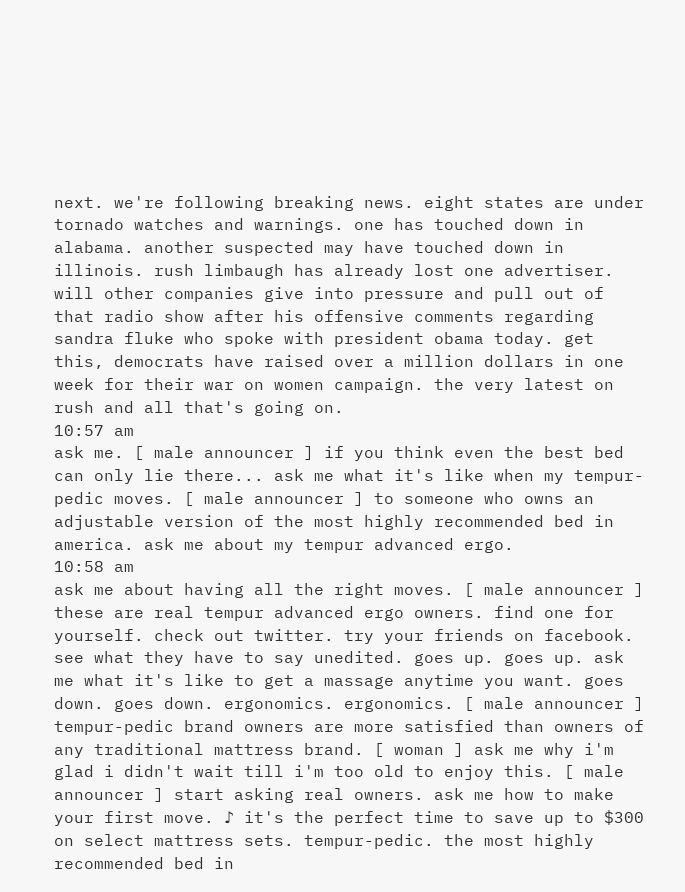next. we're following breaking news. eight states are under tornado watches and warnings. one has touched down in alabama. another suspected may have touched down in illinois. rush limbaugh has already lost one advertiser. will other companies give into pressure and pull out of that radio show after his offensive comments regarding sandra fluke who spoke with president obama today. get this, democrats have raised over a million dollars in one week for their war on women campaign. the very latest on rush and all that's going on.
10:57 am
ask me. [ male announcer ] if you think even the best bed can only lie there... ask me what it's like when my tempur-pedic moves. [ male announcer ] to someone who owns an adjustable version of the most highly recommended bed in america. ask me about my tempur advanced ergo.
10:58 am
ask me about having all the right moves. [ male announcer ] these are real tempur advanced ergo owners. find one for yourself. check out twitter. try your friends on facebook. see what they have to say unedited. goes up. goes up. ask me what it's like to get a massage anytime you want. goes down. goes down. ergonomics. ergonomics. [ male announcer ] tempur-pedic brand owners are more satisfied than owners of any traditional mattress brand. [ woman ] ask me why i'm glad i didn't wait till i'm too old to enjoy this. [ male announcer ] start asking real owners. ask me how to make your first move. ♪ it's the perfect time to save up to $300 on select mattress sets. tempur-pedic. the most highly recommended bed in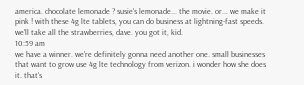america. chocolate lemonade ? susie's lemonade... the movie. or... we make it pink ! with these 4g lte tablets, you can do business at lightning-fast speeds. we'll take all the strawberries, dave. you got it, kid.
10:59 am
we have a winner. we're definitely gonna need another one. small businesses that want to grow use 4g lte technology from verizon. i wonder how she does it. that's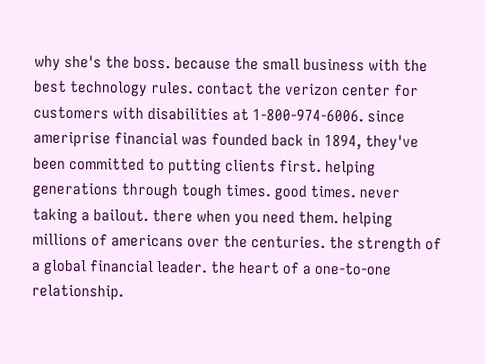why she's the boss. because the small business with the best technology rules. contact the verizon center for customers with disabilities at 1-800-974-6006. since ameriprise financial was founded back in 1894, they've been committed to putting clients first. helping generations through tough times. good times. never taking a bailout. there when you need them. helping millions of americans over the centuries. the strength of a global financial leader. the heart of a one-to-one relationship.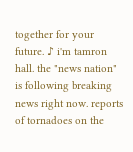together for your future. ♪ i'm tamron hall. the "news nation" is following breaking news right now. reports of tornadoes on the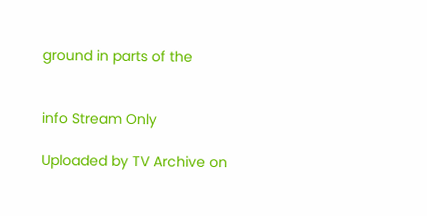ground in parts of the


info Stream Only

Uploaded by TV Archive on